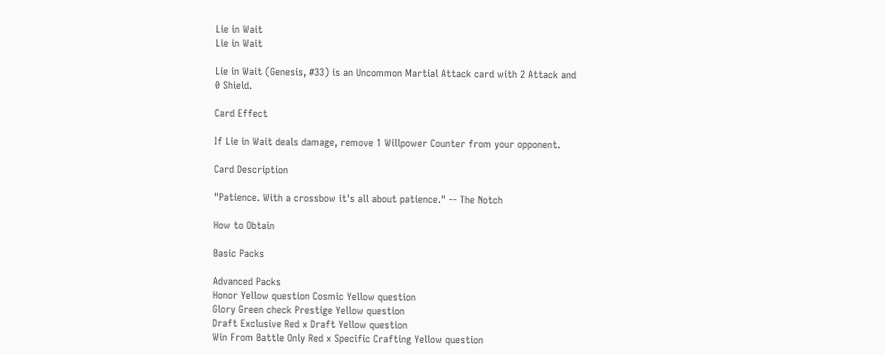Lie in Wait
Lie in Wait

Lie in Wait (Genesis, #33) is an Uncommon Martial Attack card with 2 Attack and 0 Shield.

Card Effect

If Lie in Wait deals damage, remove 1 Willpower Counter from your opponent.

Card Description

"Patience. With a crossbow it's all about patience." -- The Notch

How to Obtain

Basic Packs

Advanced Packs
Honor Yellow question Cosmic Yellow question
Glory Green check Prestige Yellow question
Draft Exclusive Red x Draft Yellow question
Win From Battle Only Red x Specific Crafting Yellow question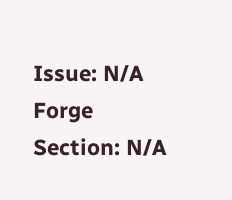Issue: N/A Forge Section: N/A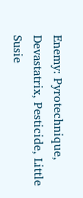Enemy: Pyrotechnique, Devastatrix, Pesticide, Little Susie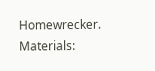Homewrecker. Materials: